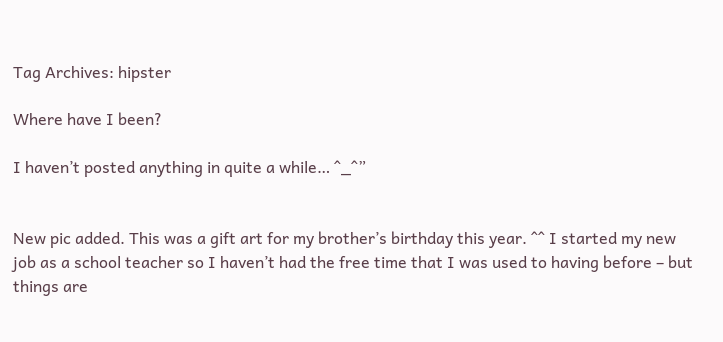Tag Archives: hipster

Where have I been?

I haven’t posted anything in quite a while… ^_^”


New pic added. This was a gift art for my brother’s birthday this year. ^^ I started my new job as a school teacher so I haven’t had the free time that I was used to having before – but things are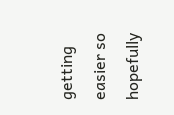getting easier so hopefully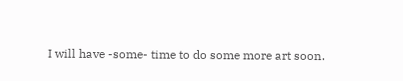I will have -some- time to do some more art soon.